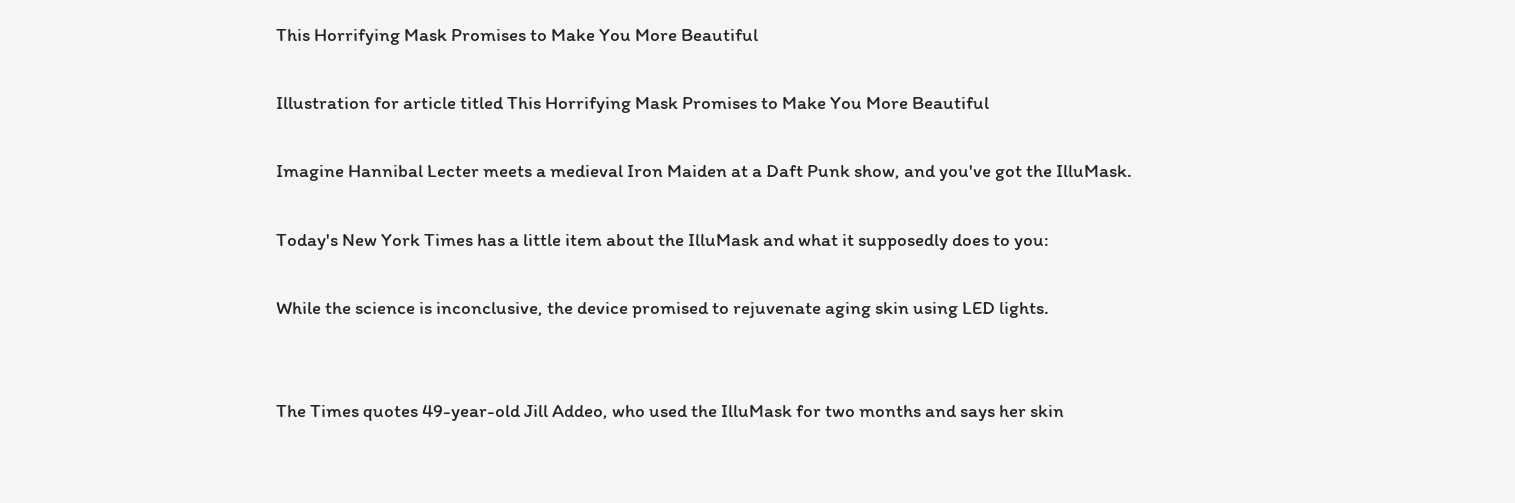This Horrifying Mask Promises to Make You More Beautiful

Illustration for article titled This Horrifying Mask Promises to Make You More Beautiful

Imagine Hannibal Lecter meets a medieval Iron Maiden at a Daft Punk show, and you've got the IlluMask.

Today's New York Times has a little item about the IlluMask and what it supposedly does to you:

While the science is inconclusive, the device promised to rejuvenate aging skin using LED lights.


The Times quotes 49-year-old Jill Addeo, who used the IlluMask for two months and says her skin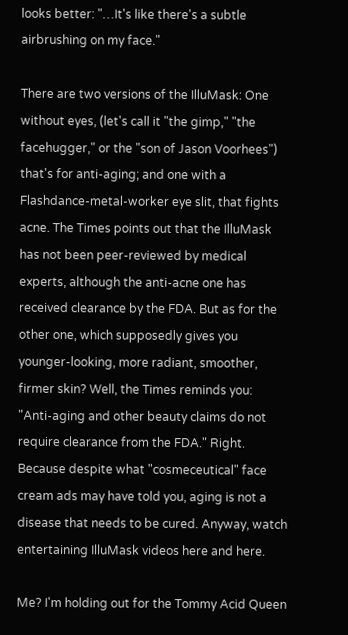looks better: "…It's like there's a subtle airbrushing on my face."

There are two versions of the IlluMask: One without eyes, (let's call it "the gimp," "the facehugger," or the "son of Jason Voorhees") that's for anti-aging; and one with a Flashdance-metal-worker eye slit, that fights acne. The Times points out that the IlluMask has not been peer-reviewed by medical experts, although the anti-acne one has received clearance by the FDA. But as for the other one, which supposedly gives you younger-looking, more radiant, smoother, firmer skin? Well, the Times reminds you: "Anti-aging and other beauty claims do not require clearance from the FDA." Right. Because despite what "cosmeceutical" face cream ads may have told you, aging is not a disease that needs to be cured. Anyway, watch entertaining IlluMask videos here and here.

Me? I'm holding out for the Tommy Acid Queen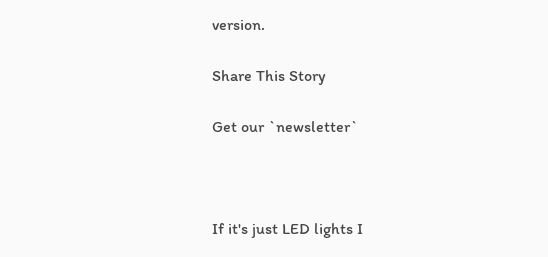version.

Share This Story

Get our `newsletter`



If it's just LED lights I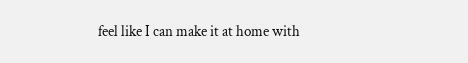feel like I can make it at home with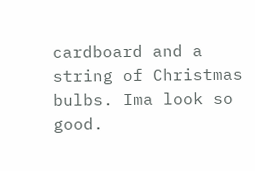cardboard and a string of Christmas bulbs. Ima look so good.